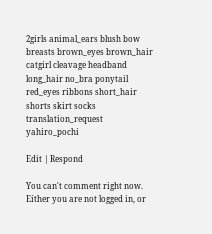2girls animal_ears blush bow breasts brown_eyes brown_hair catgirl cleavage headband long_hair no_bra ponytail red_eyes ribbons short_hair shorts skirt socks translation_request yahiro_pochi

Edit | Respond

You can't comment right now.
Either you are not logged in, or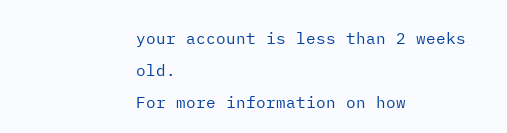your account is less than 2 weeks old.
For more information on how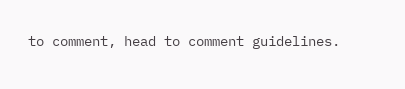to comment, head to comment guidelines.